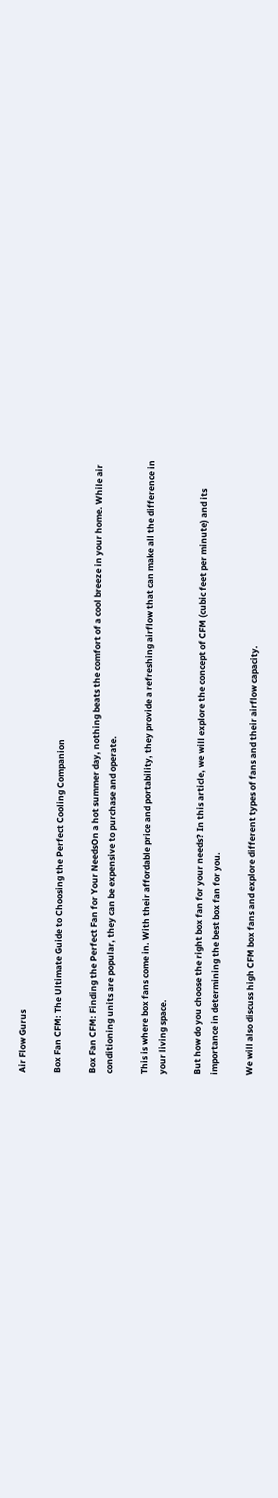Air Flow Gurus

Box Fan CFM: The Ultimate Guide to Choosing the Perfect Cooling Companion

Box Fan CFM: Finding the Perfect Fan for Your NeedsOn a hot summer day, nothing beats the comfort of a cool breeze in your home. While air conditioning units are popular, they can be expensive to purchase and operate.

This is where box fans come in. With their affordable price and portability, they provide a refreshing airflow that can make all the difference in your living space.

But how do you choose the right box fan for your needs? In this article, we will explore the concept of CFM (cubic feet per minute) and its importance in determining the best box fan for you.

We will also discuss high CFM box fans and explore different types of fans and their airflow capacity.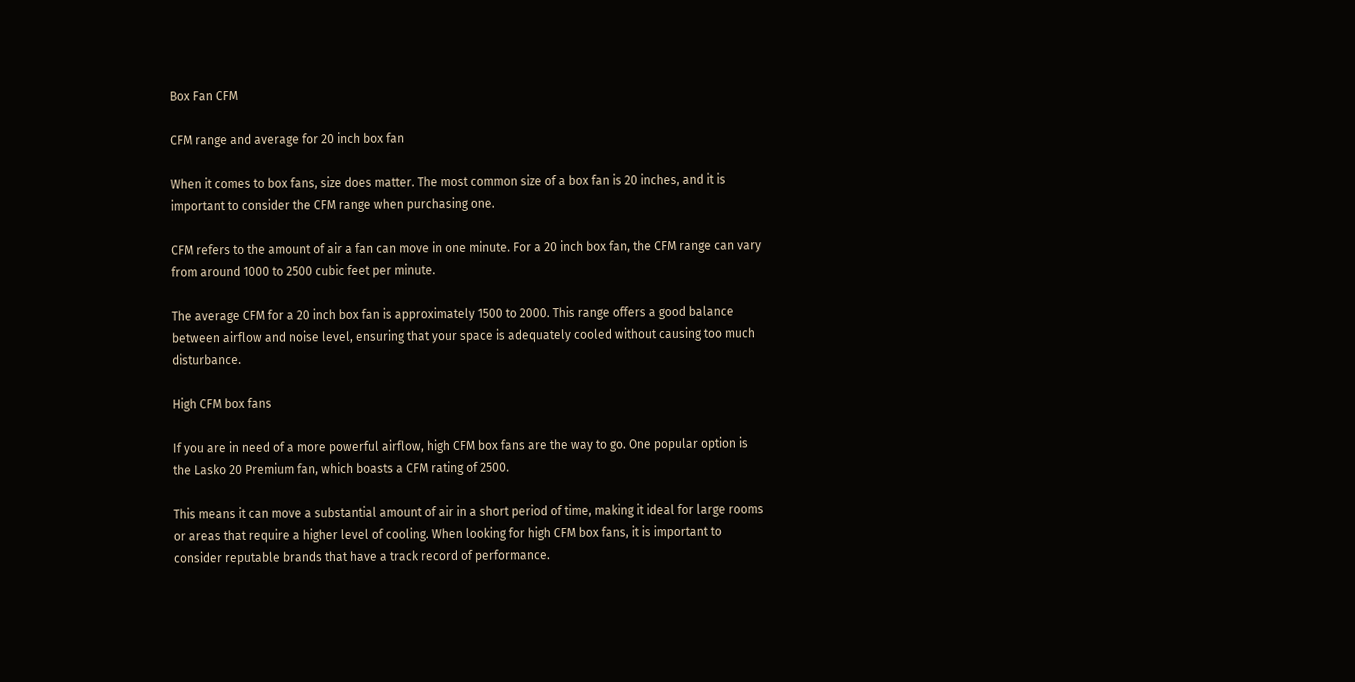Box Fan CFM

CFM range and average for 20 inch box fan

When it comes to box fans, size does matter. The most common size of a box fan is 20 inches, and it is important to consider the CFM range when purchasing one.

CFM refers to the amount of air a fan can move in one minute. For a 20 inch box fan, the CFM range can vary from around 1000 to 2500 cubic feet per minute.

The average CFM for a 20 inch box fan is approximately 1500 to 2000. This range offers a good balance between airflow and noise level, ensuring that your space is adequately cooled without causing too much disturbance.

High CFM box fans

If you are in need of a more powerful airflow, high CFM box fans are the way to go. One popular option is the Lasko 20 Premium fan, which boasts a CFM rating of 2500.

This means it can move a substantial amount of air in a short period of time, making it ideal for large rooms or areas that require a higher level of cooling. When looking for high CFM box fans, it is important to consider reputable brands that have a track record of performance.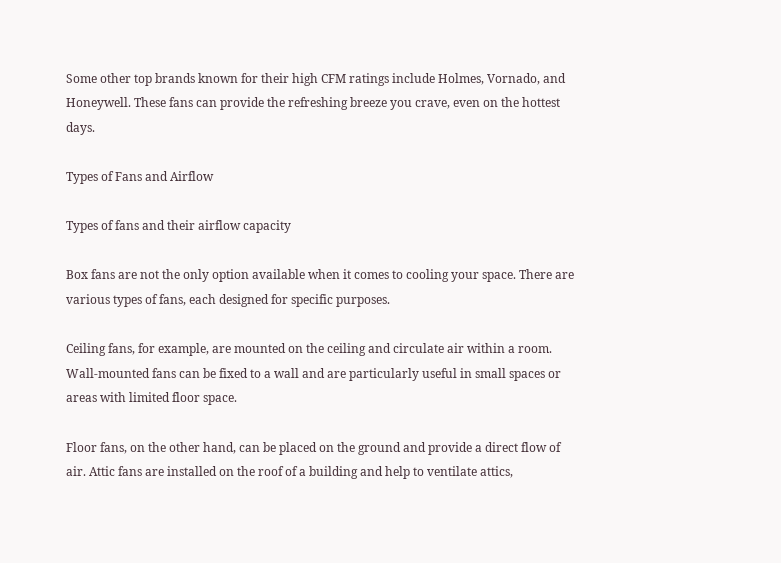Some other top brands known for their high CFM ratings include Holmes, Vornado, and Honeywell. These fans can provide the refreshing breeze you crave, even on the hottest days.

Types of Fans and Airflow

Types of fans and their airflow capacity

Box fans are not the only option available when it comes to cooling your space. There are various types of fans, each designed for specific purposes.

Ceiling fans, for example, are mounted on the ceiling and circulate air within a room. Wall-mounted fans can be fixed to a wall and are particularly useful in small spaces or areas with limited floor space.

Floor fans, on the other hand, can be placed on the ground and provide a direct flow of air. Attic fans are installed on the roof of a building and help to ventilate attics,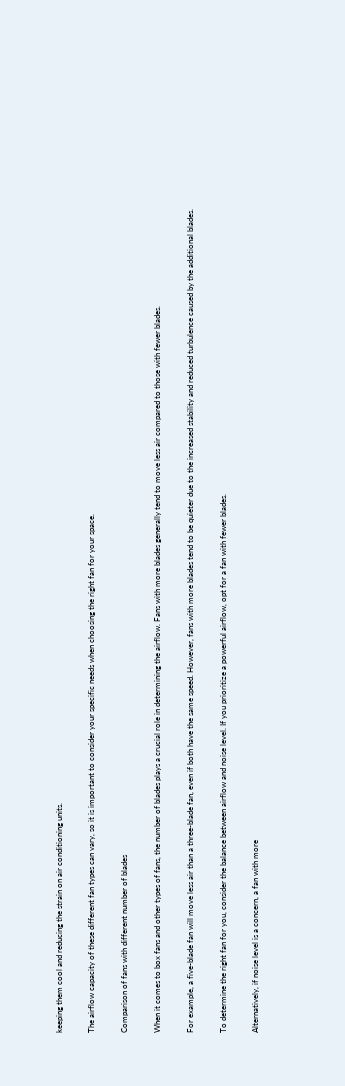keeping them cool and reducing the strain on air conditioning units.

The airflow capacity of these different fan types can vary, so it is important to consider your specific needs when choosing the right fan for your space.

Comparison of fans with different number of blades

When it comes to box fans and other types of fans, the number of blades plays a crucial role in determining the airflow. Fans with more blades generally tend to move less air compared to those with fewer blades.

For example, a five-blade fan will move less air than a three-blade fan, even if both have the same speed. However, fans with more blades tend to be quieter due to the increased stability and reduced turbulence caused by the additional blades.

To determine the right fan for you, consider the balance between airflow and noise level. If you prioritize a powerful airflow, opt for a fan with fewer blades.

Alternatively, if noise level is a concern, a fan with more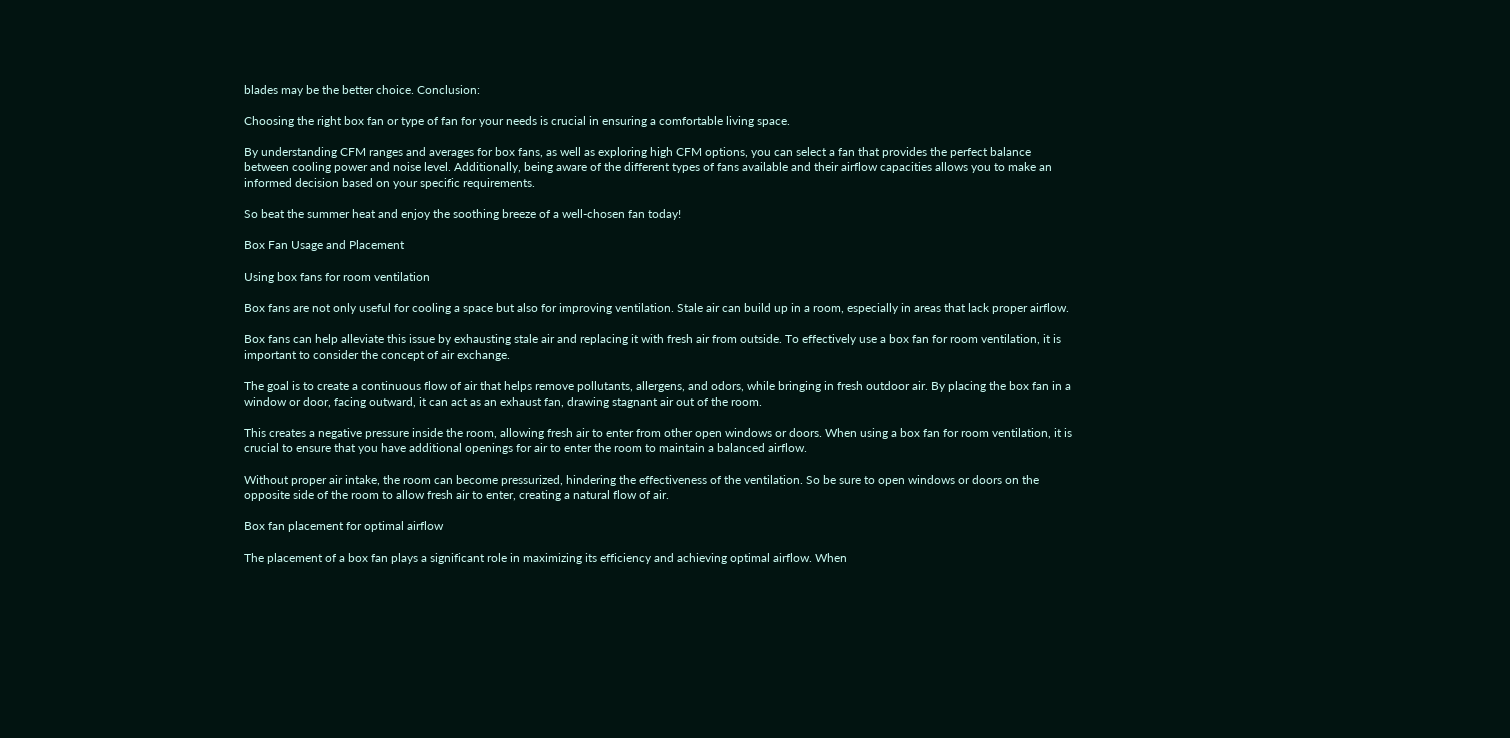blades may be the better choice. Conclusion:

Choosing the right box fan or type of fan for your needs is crucial in ensuring a comfortable living space.

By understanding CFM ranges and averages for box fans, as well as exploring high CFM options, you can select a fan that provides the perfect balance between cooling power and noise level. Additionally, being aware of the different types of fans available and their airflow capacities allows you to make an informed decision based on your specific requirements.

So beat the summer heat and enjoy the soothing breeze of a well-chosen fan today!

Box Fan Usage and Placement

Using box fans for room ventilation

Box fans are not only useful for cooling a space but also for improving ventilation. Stale air can build up in a room, especially in areas that lack proper airflow.

Box fans can help alleviate this issue by exhausting stale air and replacing it with fresh air from outside. To effectively use a box fan for room ventilation, it is important to consider the concept of air exchange.

The goal is to create a continuous flow of air that helps remove pollutants, allergens, and odors, while bringing in fresh outdoor air. By placing the box fan in a window or door, facing outward, it can act as an exhaust fan, drawing stagnant air out of the room.

This creates a negative pressure inside the room, allowing fresh air to enter from other open windows or doors. When using a box fan for room ventilation, it is crucial to ensure that you have additional openings for air to enter the room to maintain a balanced airflow.

Without proper air intake, the room can become pressurized, hindering the effectiveness of the ventilation. So be sure to open windows or doors on the opposite side of the room to allow fresh air to enter, creating a natural flow of air.

Box fan placement for optimal airflow

The placement of a box fan plays a significant role in maximizing its efficiency and achieving optimal airflow. When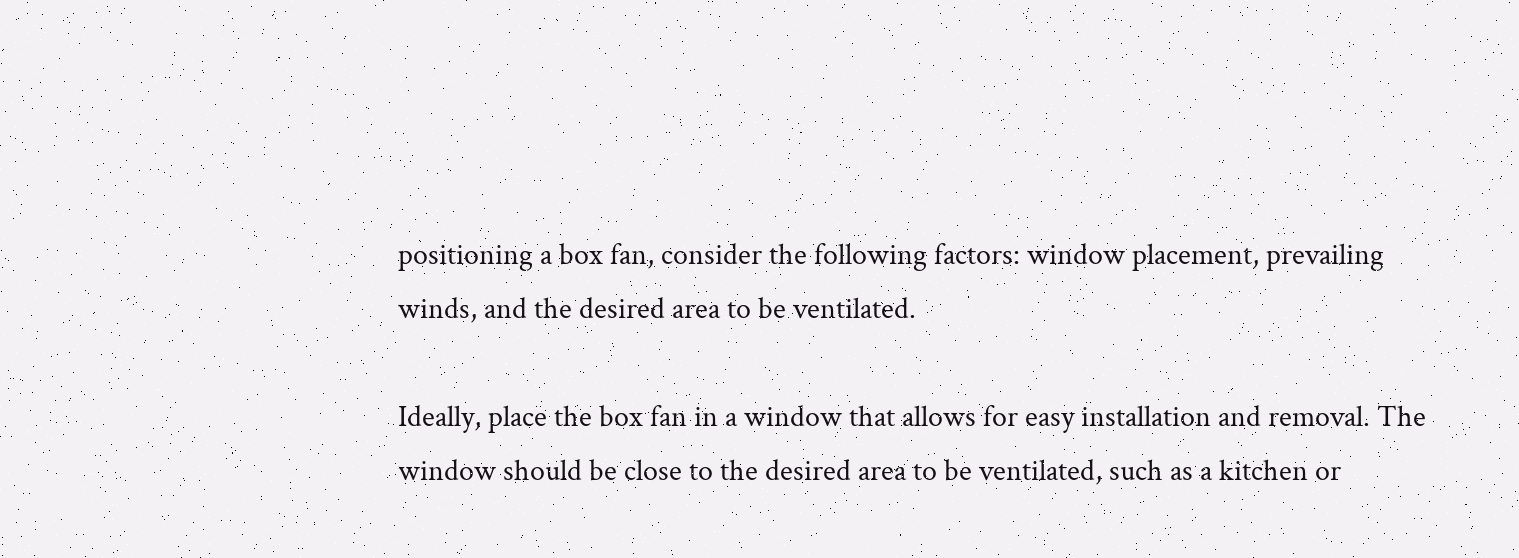positioning a box fan, consider the following factors: window placement, prevailing winds, and the desired area to be ventilated.

Ideally, place the box fan in a window that allows for easy installation and removal. The window should be close to the desired area to be ventilated, such as a kitchen or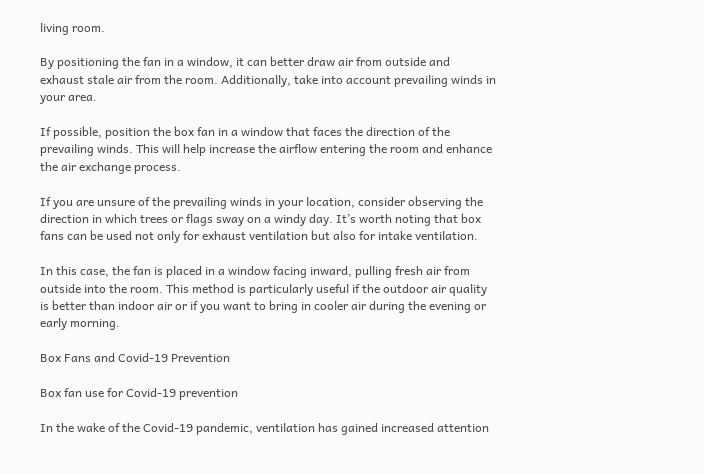living room.

By positioning the fan in a window, it can better draw air from outside and exhaust stale air from the room. Additionally, take into account prevailing winds in your area.

If possible, position the box fan in a window that faces the direction of the prevailing winds. This will help increase the airflow entering the room and enhance the air exchange process.

If you are unsure of the prevailing winds in your location, consider observing the direction in which trees or flags sway on a windy day. It’s worth noting that box fans can be used not only for exhaust ventilation but also for intake ventilation.

In this case, the fan is placed in a window facing inward, pulling fresh air from outside into the room. This method is particularly useful if the outdoor air quality is better than indoor air or if you want to bring in cooler air during the evening or early morning.

Box Fans and Covid-19 Prevention

Box fan use for Covid-19 prevention

In the wake of the Covid-19 pandemic, ventilation has gained increased attention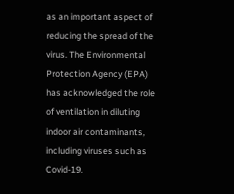as an important aspect of reducing the spread of the virus. The Environmental Protection Agency (EPA) has acknowledged the role of ventilation in diluting indoor air contaminants, including viruses such as Covid-19.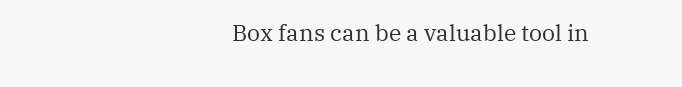Box fans can be a valuable tool in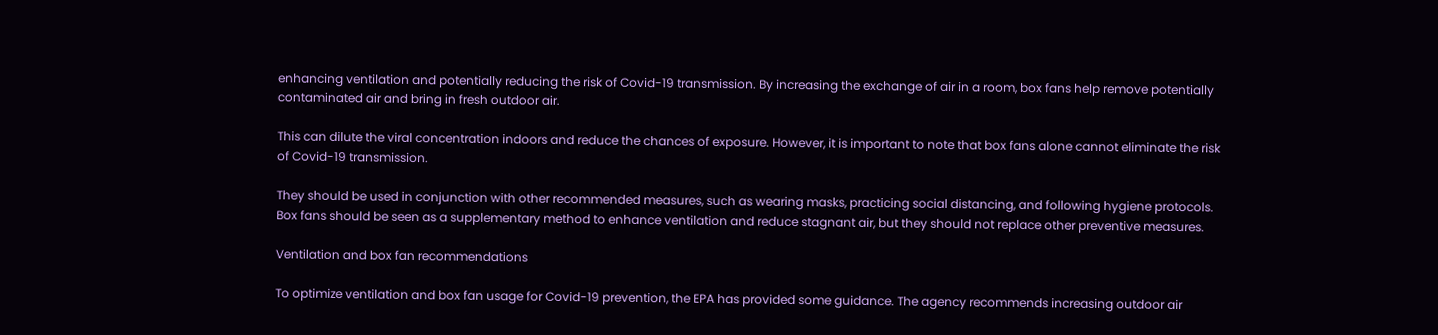enhancing ventilation and potentially reducing the risk of Covid-19 transmission. By increasing the exchange of air in a room, box fans help remove potentially contaminated air and bring in fresh outdoor air.

This can dilute the viral concentration indoors and reduce the chances of exposure. However, it is important to note that box fans alone cannot eliminate the risk of Covid-19 transmission.

They should be used in conjunction with other recommended measures, such as wearing masks, practicing social distancing, and following hygiene protocols. Box fans should be seen as a supplementary method to enhance ventilation and reduce stagnant air, but they should not replace other preventive measures.

Ventilation and box fan recommendations

To optimize ventilation and box fan usage for Covid-19 prevention, the EPA has provided some guidance. The agency recommends increasing outdoor air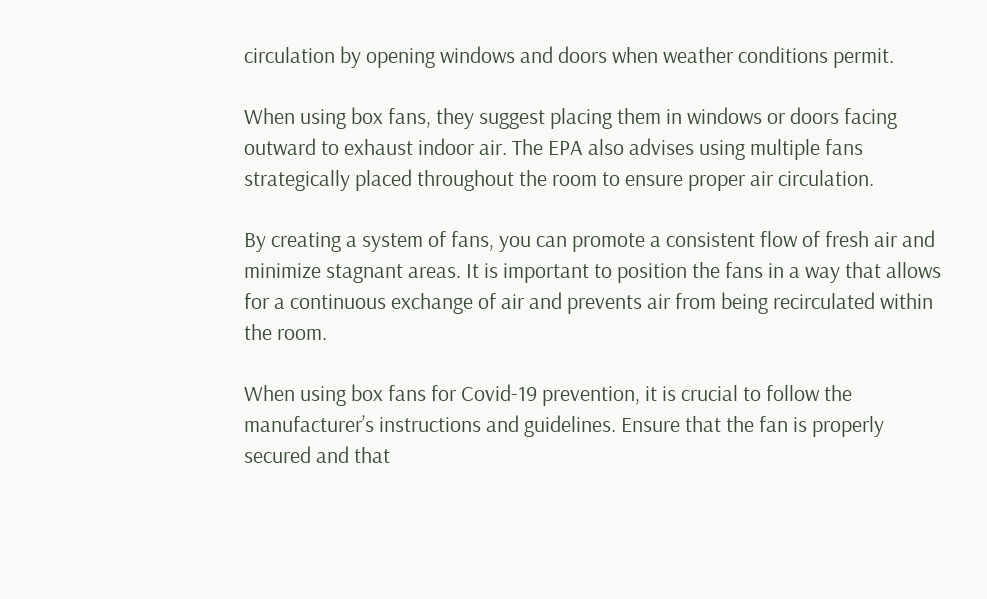circulation by opening windows and doors when weather conditions permit.

When using box fans, they suggest placing them in windows or doors facing outward to exhaust indoor air. The EPA also advises using multiple fans strategically placed throughout the room to ensure proper air circulation.

By creating a system of fans, you can promote a consistent flow of fresh air and minimize stagnant areas. It is important to position the fans in a way that allows for a continuous exchange of air and prevents air from being recirculated within the room.

When using box fans for Covid-19 prevention, it is crucial to follow the manufacturer’s instructions and guidelines. Ensure that the fan is properly secured and that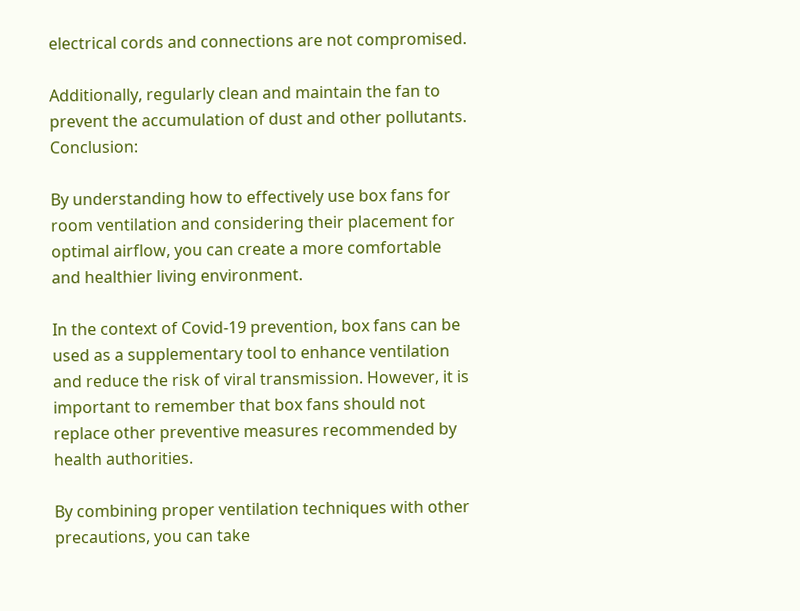electrical cords and connections are not compromised.

Additionally, regularly clean and maintain the fan to prevent the accumulation of dust and other pollutants. Conclusion:

By understanding how to effectively use box fans for room ventilation and considering their placement for optimal airflow, you can create a more comfortable and healthier living environment.

In the context of Covid-19 prevention, box fans can be used as a supplementary tool to enhance ventilation and reduce the risk of viral transmission. However, it is important to remember that box fans should not replace other preventive measures recommended by health authorities.

By combining proper ventilation techniques with other precautions, you can take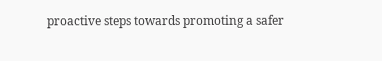proactive steps towards promoting a safer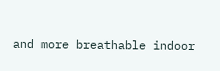and more breathable indoor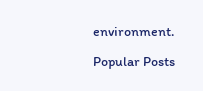environment.

Popular Posts